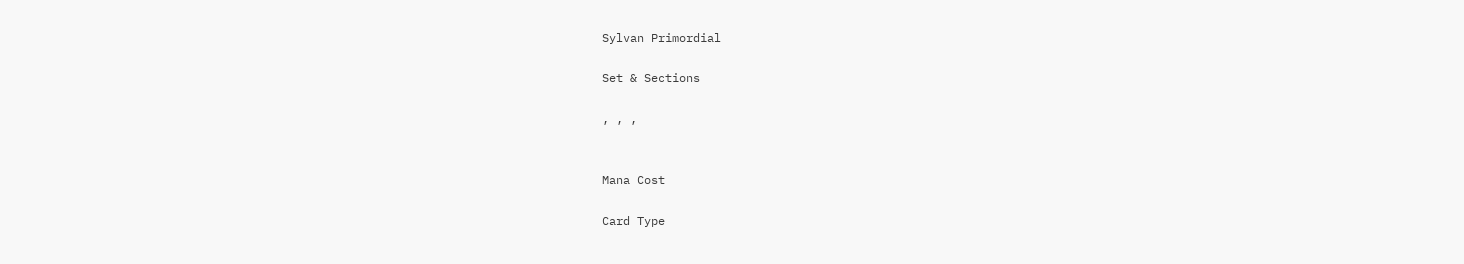Sylvan Primordial

Set & Sections

, , ,


Mana Cost

Card Type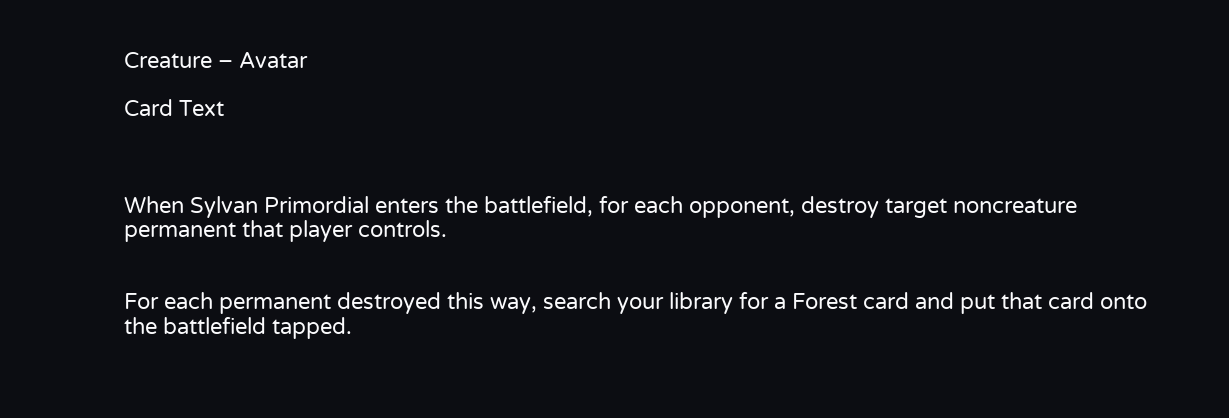Creature – Avatar

Card Text



When Sylvan Primordial enters the battlefield, for each opponent, destroy target noncreature permanent that player controls.


For each permanent destroyed this way, search your library for a Forest card and put that card onto the battlefield tapped.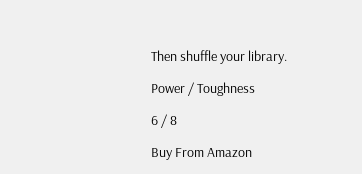Then shuffle your library.

Power / Toughness

6 / 8

Buy From Amazon